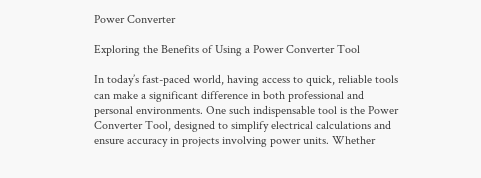Power Converter

Exploring the Benefits of Using a Power Converter Tool

In today’s fast-paced world, having access to quick, reliable tools can make a significant difference in both professional and personal environments. One such indispensable tool is the Power Converter Tool, designed to simplify electrical calculations and ensure accuracy in projects involving power units. Whether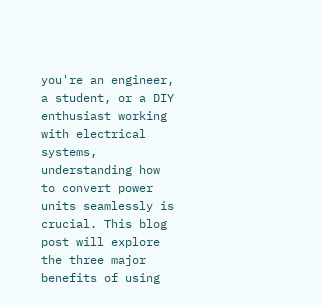you're an engineer, a student, or a DIY enthusiast working with electrical systems, understanding how to convert power units seamlessly is crucial. This blog post will explore the three major benefits of using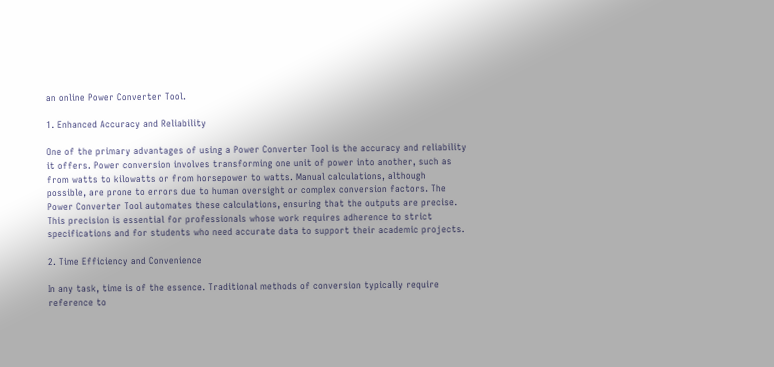an online Power Converter Tool.

1. Enhanced Accuracy and Reliability

One of the primary advantages of using a Power Converter Tool is the accuracy and reliability it offers. Power conversion involves transforming one unit of power into another, such as from watts to kilowatts or from horsepower to watts. Manual calculations, although possible, are prone to errors due to human oversight or complex conversion factors. The Power Converter Tool automates these calculations, ensuring that the outputs are precise. This precision is essential for professionals whose work requires adherence to strict specifications and for students who need accurate data to support their academic projects.

2. Time Efficiency and Convenience

In any task, time is of the essence. Traditional methods of conversion typically require reference to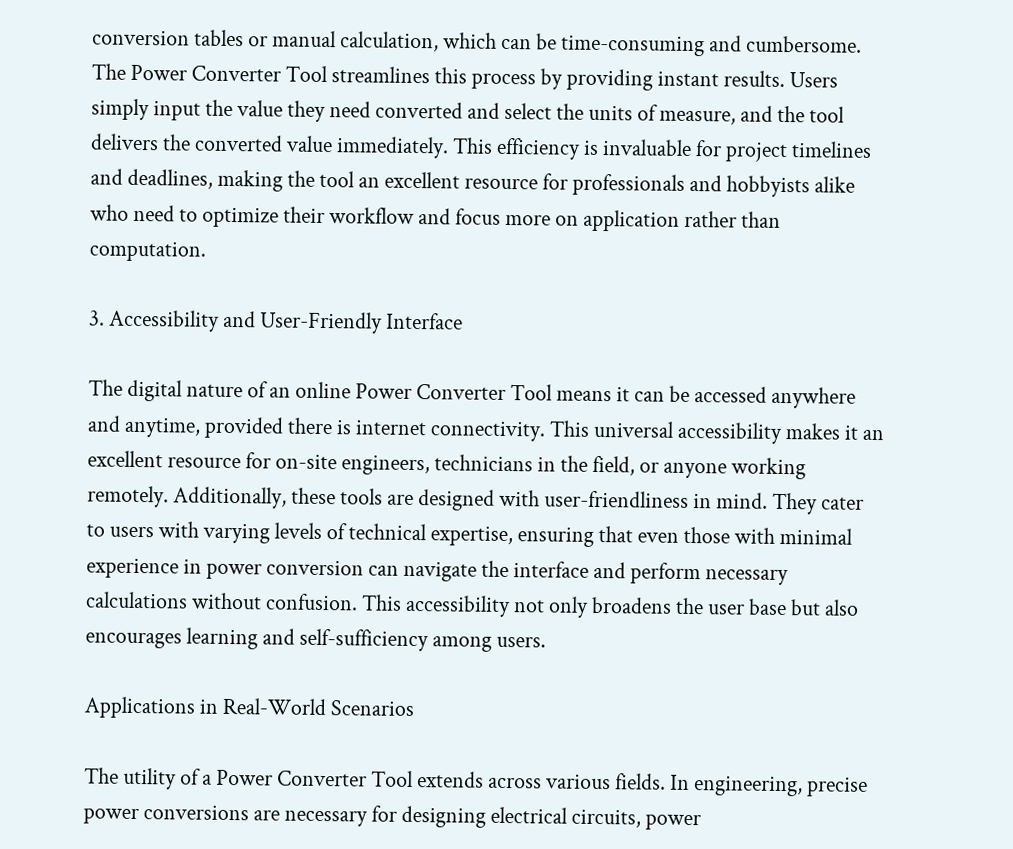conversion tables or manual calculation, which can be time-consuming and cumbersome. The Power Converter Tool streamlines this process by providing instant results. Users simply input the value they need converted and select the units of measure, and the tool delivers the converted value immediately. This efficiency is invaluable for project timelines and deadlines, making the tool an excellent resource for professionals and hobbyists alike who need to optimize their workflow and focus more on application rather than computation.

3. Accessibility and User-Friendly Interface

The digital nature of an online Power Converter Tool means it can be accessed anywhere and anytime, provided there is internet connectivity. This universal accessibility makes it an excellent resource for on-site engineers, technicians in the field, or anyone working remotely. Additionally, these tools are designed with user-friendliness in mind. They cater to users with varying levels of technical expertise, ensuring that even those with minimal experience in power conversion can navigate the interface and perform necessary calculations without confusion. This accessibility not only broadens the user base but also encourages learning and self-sufficiency among users.

Applications in Real-World Scenarios

The utility of a Power Converter Tool extends across various fields. In engineering, precise power conversions are necessary for designing electrical circuits, power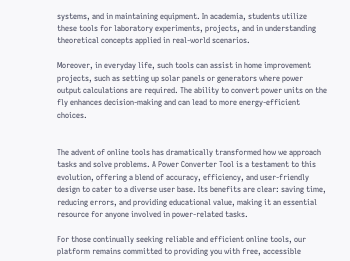systems, and in maintaining equipment. In academia, students utilize these tools for laboratory experiments, projects, and in understanding theoretical concepts applied in real-world scenarios.

Moreover, in everyday life, such tools can assist in home improvement projects, such as setting up solar panels or generators where power output calculations are required. The ability to convert power units on the fly enhances decision-making and can lead to more energy-efficient choices.


The advent of online tools has dramatically transformed how we approach tasks and solve problems. A Power Converter Tool is a testament to this evolution, offering a blend of accuracy, efficiency, and user-friendly design to cater to a diverse user base. Its benefits are clear: saving time, reducing errors, and providing educational value, making it an essential resource for anyone involved in power-related tasks.

For those continually seeking reliable and efficient online tools, our platform remains committed to providing you with free, accessible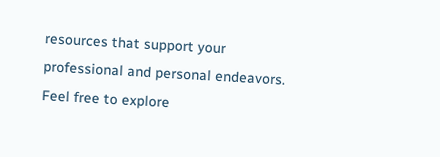resources that support your professional and personal endeavors. Feel free to explore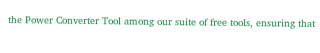the Power Converter Tool among our suite of free tools, ensuring that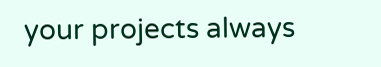your projects always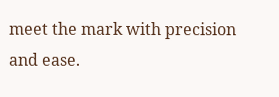meet the mark with precision and ease.